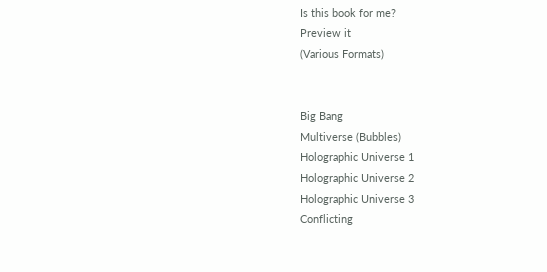Is this book for me?
Preview it
(Various Formats)


Big Bang
Multiverse (Bubbles)
Holographic Universe 1
Holographic Universe 2
Holographic Universe 3
Conflicting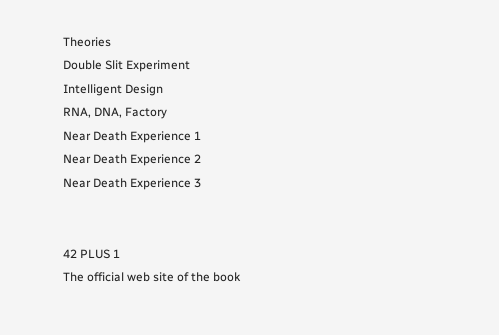Theories
Double Slit Experiment
Intelligent Design
RNA, DNA, Factory
Near Death Experience 1
Near Death Experience 2
Near Death Experience 3


42 PLUS 1
The official web site of the book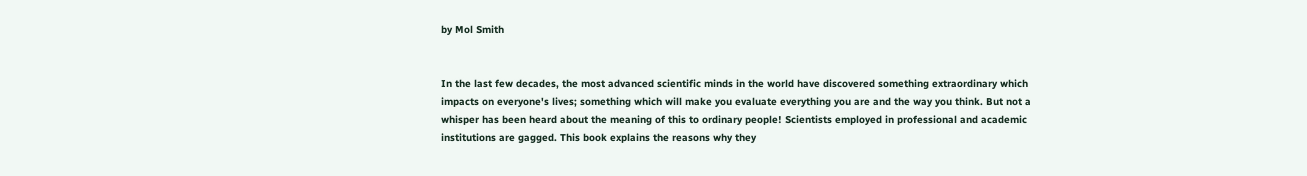by Mol Smith


In the last few decades, the most advanced scientific minds in the world have discovered something extraordinary which impacts on everyone's lives; something which will make you evaluate everything you are and the way you think. But not a whisper has been heard about the meaning of this to ordinary people! Scientists employed in professional and academic institutions are gagged. This book explains the reasons why they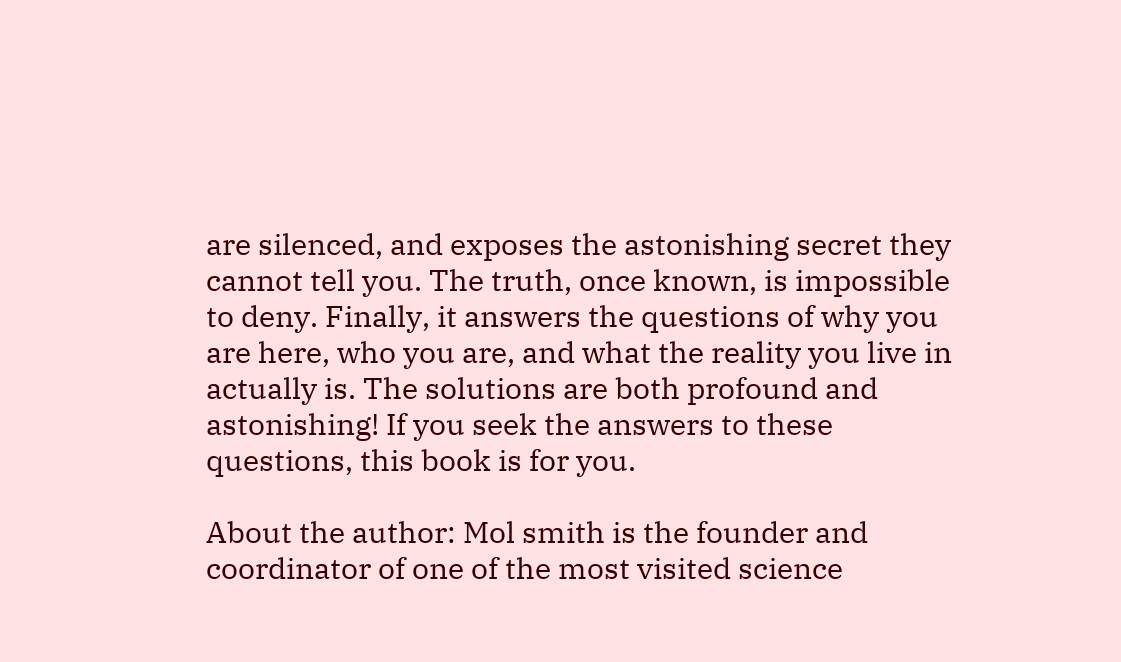are silenced, and exposes the astonishing secret they cannot tell you. The truth, once known, is impossible to deny. Finally, it answers the questions of why you are here, who you are, and what the reality you live in actually is. The solutions are both profound and astonishing! If you seek the answers to these questions, this book is for you.

About the author: Mol smith is the founder and coordinator of one of the most visited science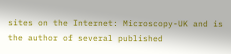sites on the Internet: Microscopy-UK and is the author of several published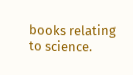books relating to science.